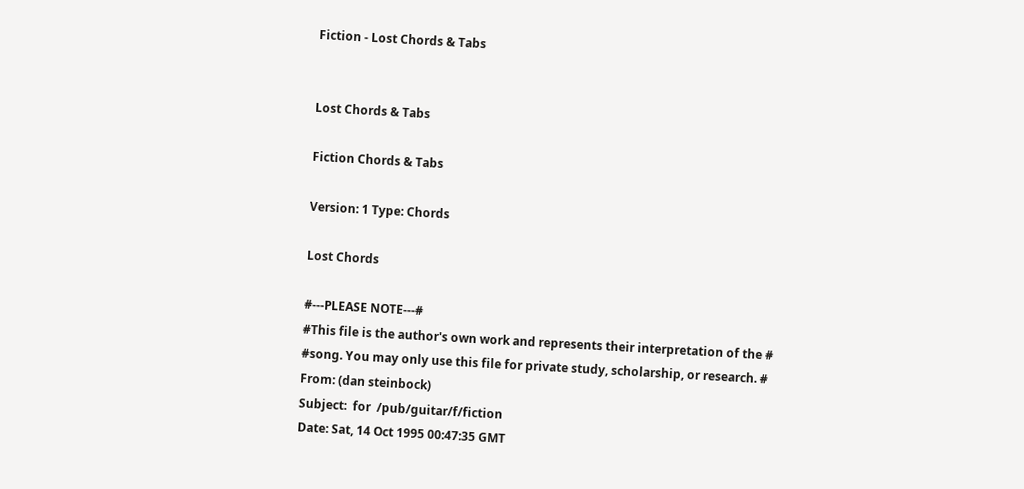Fiction - Lost Chords & Tabs


Lost Chords & Tabs

Fiction Chords & Tabs

Version: 1 Type: Chords

Lost Chords

#---PLEASE NOTE---#
#This file is the author's own work and represents their interpretation of the #
#song. You may only use this file for private study, scholarship, or research. #
From: (dan steinbock)
Subject:  for  /pub/guitar/f/fiction
Date: Sat, 14 Oct 1995 00:47:35 GMT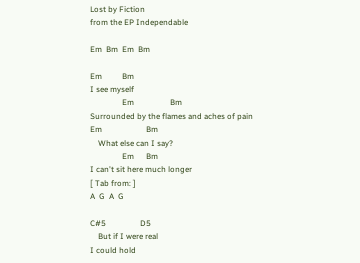Lost by Fiction
from the EP Independable

Em  Bm  Em  Bm

Em          Bm
I see myself
                Em                  Bm
Surrounded by the flames and aches of pain
Em                      Bm
    What else can I say?
                Em      Bm
I can't sit here much longer
[ Tab from: ]
A  G  A  G

C#5                 D5
    But if I were real
I could hold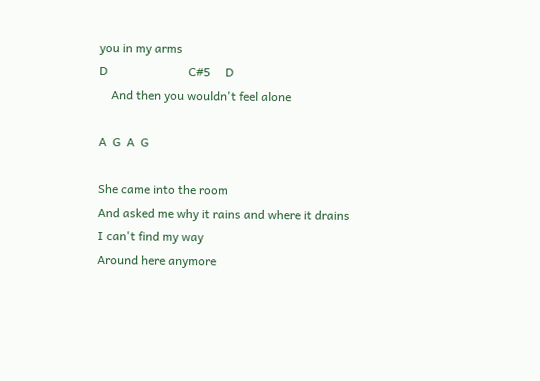you in my arms
D                           C#5     D
    And then you wouldn't feel alone

A  G  A  G

She came into the room
And asked me why it rains and where it drains
I can't find my way
Around here anymore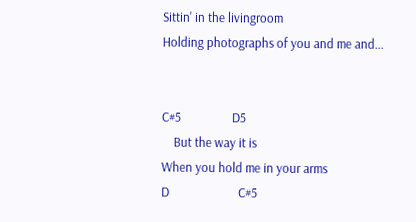Sittin' in the livingroom
Holding photographs of you and me and...


C#5                 D5
    But the way it is
When you hold me in your arms
D                       C#5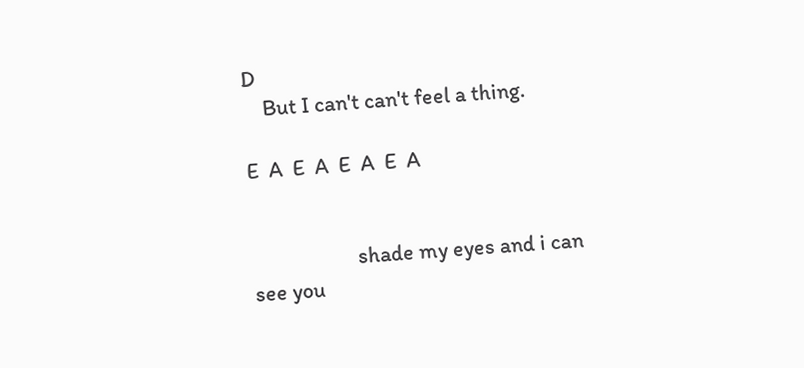D
    But I can't can't feel a thing.

E  A  E  A  E  A  E  A


                     shade my eyes and i can see you